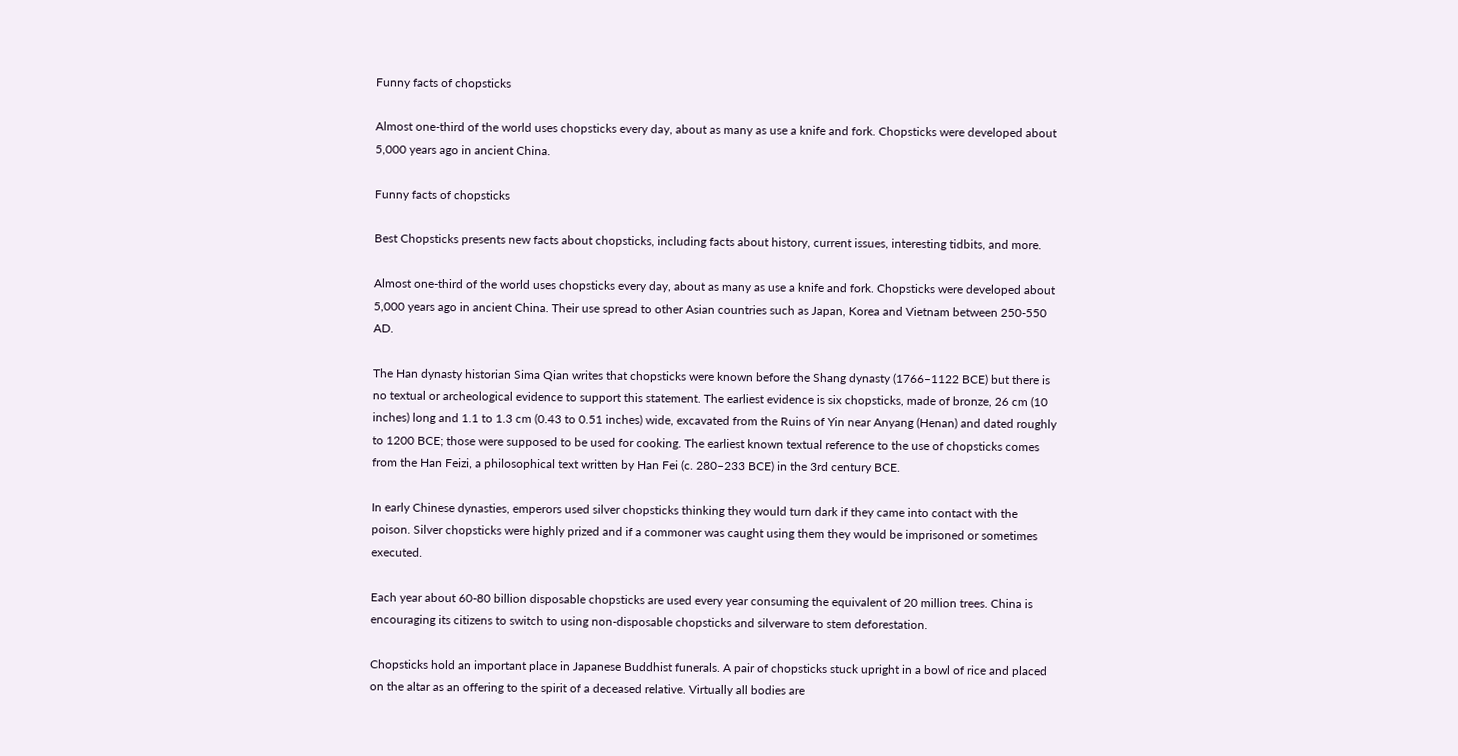Funny facts of chopsticks

Almost one-third of the world uses chopsticks every day, about as many as use a knife and fork. Chopsticks were developed about 5,000 years ago in ancient China.

Funny facts of chopsticks

Best Chopsticks presents new facts about chopsticks, including facts about history, current issues, interesting tidbits, and more.

Almost one-third of the world uses chopsticks every day, about as many as use a knife and fork. Chopsticks were developed about 5,000 years ago in ancient China. Their use spread to other Asian countries such as Japan, Korea and Vietnam between 250-550 AD.

The Han dynasty historian Sima Qian writes that chopsticks were known before the Shang dynasty (1766–1122 BCE) but there is no textual or archeological evidence to support this statement. The earliest evidence is six chopsticks, made of bronze, 26 cm (10 inches) long and 1.1 to 1.3 cm (0.43 to 0.51 inches) wide, excavated from the Ruins of Yin near Anyang (Henan) and dated roughly to 1200 BCE; those were supposed to be used for cooking. The earliest known textual reference to the use of chopsticks comes from the Han Feizi, a philosophical text written by Han Fei (c. 280–233 BCE) in the 3rd century BCE.

In early Chinese dynasties, emperors used silver chopsticks thinking they would turn dark if they came into contact with the poison. Silver chopsticks were highly prized and if a commoner was caught using them they would be imprisoned or sometimes executed.

Each year about 60-80 billion disposable chopsticks are used every year consuming the equivalent of 20 million trees. China is encouraging its citizens to switch to using non-disposable chopsticks and silverware to stem deforestation.

Chopsticks hold an important place in Japanese Buddhist funerals. A pair of chopsticks stuck upright in a bowl of rice and placed on the altar as an offering to the spirit of a deceased relative. Virtually all bodies are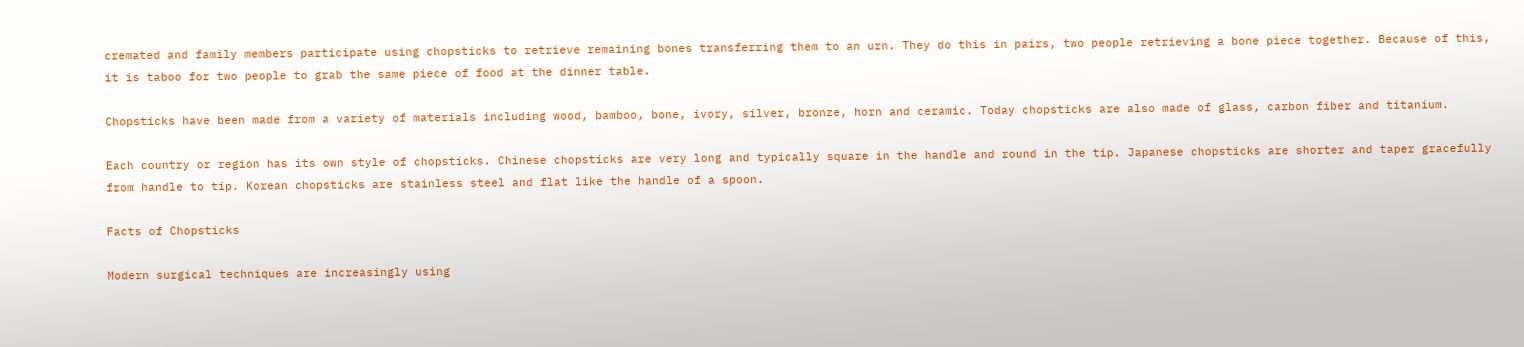cremated and family members participate using chopsticks to retrieve remaining bones transferring them to an urn. They do this in pairs, two people retrieving a bone piece together. Because of this, it is taboo for two people to grab the same piece of food at the dinner table.

Chopsticks have been made from a variety of materials including wood, bamboo, bone, ivory, silver, bronze, horn and ceramic. Today chopsticks are also made of glass, carbon fiber and titanium.

Each country or region has its own style of chopsticks. Chinese chopsticks are very long and typically square in the handle and round in the tip. Japanese chopsticks are shorter and taper gracefully from handle to tip. Korean chopsticks are stainless steel and flat like the handle of a spoon.

Facts of Chopsticks

Modern surgical techniques are increasingly using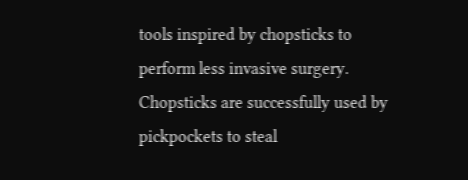tools inspired by chopsticks to perform less invasive surgery. Chopsticks are successfully used by pickpockets to steal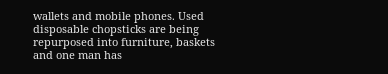wallets and mobile phones. Used disposable chopsticks are being repurposed into furniture, baskets and one man has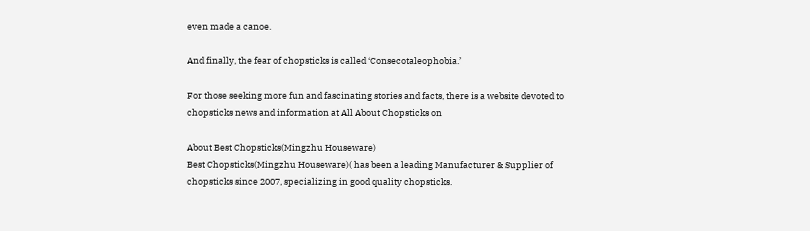even made a canoe.

And finally, the fear of chopsticks is called ‘Consecotaleophobia.’

For those seeking more fun and fascinating stories and facts, there is a website devoted to chopsticks news and information at All About Chopsticks on

About Best Chopsticks(Mingzhu Houseware)
Best Chopsticks(Mingzhu Houseware)( has been a leading Manufacturer & Supplier of chopsticks since 2007, specializing in good quality chopsticks.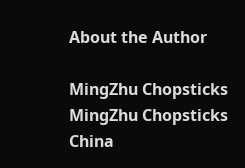About the Author

MingZhu Chopsticks
MingZhu Chopsticks
China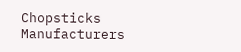Chopsticks Manufacturers